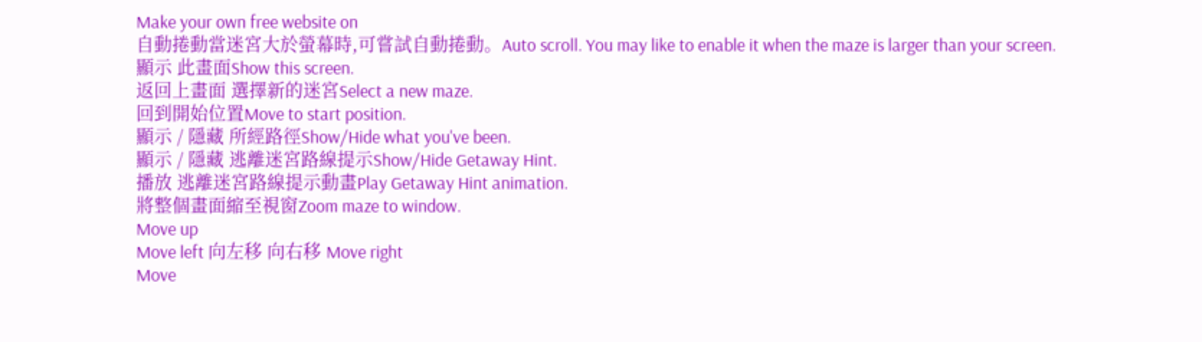Make your own free website on
自動捲動當迷宮大於螢幕時,可嘗試自動捲動。Auto scroll. You may like to enable it when the maze is larger than your screen.
顯示 此畫面Show this screen.
返回上畫面 選擇新的迷宮Select a new maze.
回到開始位置Move to start position.
顯示 / 隱藏 所經路徑Show/Hide what you've been.
顯示 / 隱藏 逃離迷宮路線提示Show/Hide Getaway Hint.
播放 逃離迷宮路線提示動畫Play Getaway Hint animation.
將整個畫面縮至視窗Zoom maze to window.
Move up
Move left 向左移 向右移 Move right
Move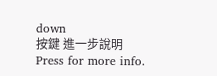down
按鍵 進一步說明 Press for more info.